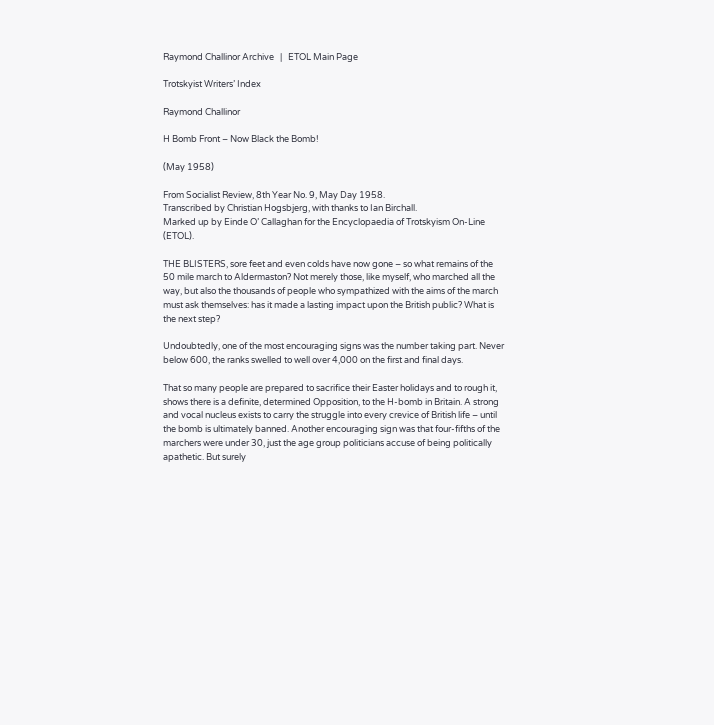Raymond Challinor Archive   |   ETOL Main Page

Trotskyist Writers’ Index

Raymond Challinor

H Bomb Front – Now Black the Bomb!

(May 1958)

From Socialist Review, 8th Year No. 9, May Day 1958.
Transcribed by Christian Hogsbjerg, with thanks to Ian Birchall.
Marked up by Einde O’ Callaghan for the Encyclopaedia of Trotskyism On-Line (ETOL).

THE BLISTERS, sore feet and even colds have now gone – so what remains of the 50 mile march to Aldermaston? Not merely those, like myself, who marched all the way, but also the thousands of people who sympathized with the aims of the march must ask themselves: has it made a lasting impact upon the British public? What is the next step?

Undoubtedly, one of the most encouraging signs was the number taking part. Never below 600, the ranks swelled to well over 4,000 on the first and final days.

That so many people are prepared to sacrifice their Easter holidays and to rough it, shows there is a definite, determined Opposition, to the H-bomb in Britain. A strong and vocal nucleus exists to carry the struggle into every crevice of British life – until the bomb is ultimately banned. Another encouraging sign was that four-fifths of the marchers were under 30, just the age group politicians accuse of being politically apathetic. But surely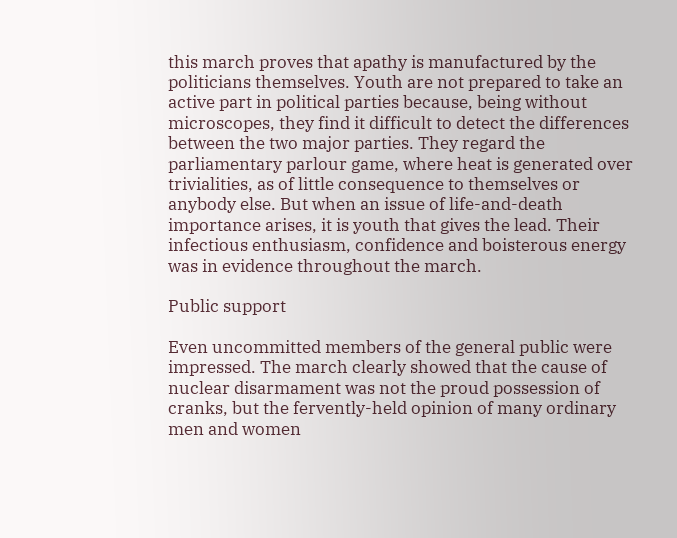this march proves that apathy is manufactured by the politicians themselves. Youth are not prepared to take an active part in political parties because, being without microscopes, they find it difficult to detect the differences between the two major parties. They regard the parliamentary parlour game, where heat is generated over trivialities, as of little consequence to themselves or anybody else. But when an issue of life-and-death importance arises, it is youth that gives the lead. Their infectious enthusiasm, confidence and boisterous energy was in evidence throughout the march.

Public support

Even uncommitted members of the general public were impressed. The march clearly showed that the cause of nuclear disarmament was not the proud possession of cranks, but the fervently-held opinion of many ordinary men and women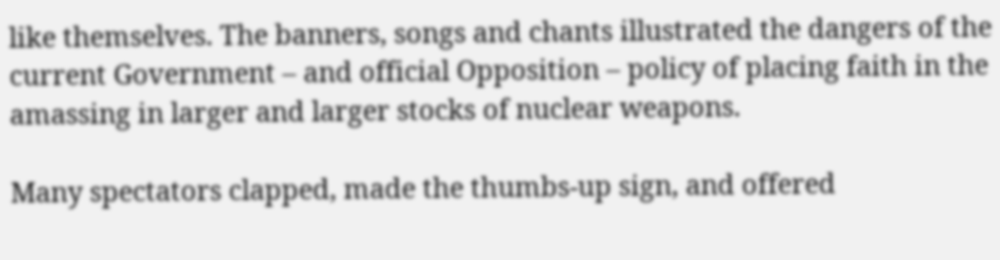like themselves. The banners, songs and chants illustrated the dangers of the current Government – and official Opposition – policy of placing faith in the amassing in larger and larger stocks of nuclear weapons.

Many spectators clapped, made the thumbs-up sign, and offered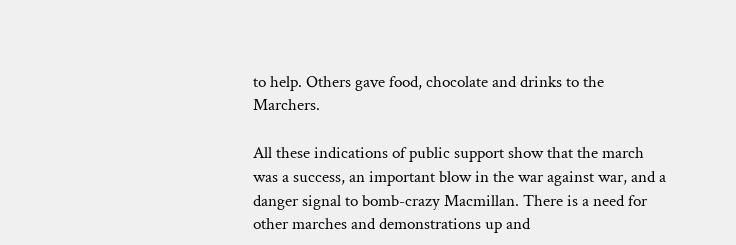to help. Others gave food, chocolate and drinks to the Marchers.

All these indications of public support show that the march was a success, an important blow in the war against war, and a danger signal to bomb-crazy Macmillan. There is a need for other marches and demonstrations up and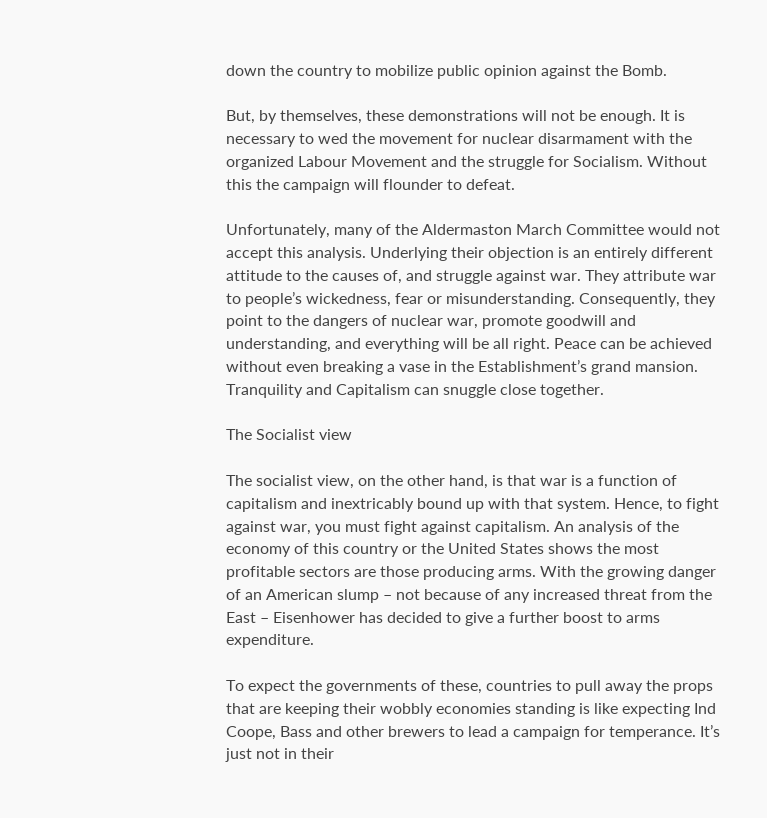down the country to mobilize public opinion against the Bomb.

But, by themselves, these demonstrations will not be enough. It is necessary to wed the movement for nuclear disarmament with the organized Labour Movement and the struggle for Socialism. Without this the campaign will flounder to defeat.

Unfortunately, many of the Aldermaston March Committee would not accept this analysis. Underlying their objection is an entirely different attitude to the causes of, and struggle against war. They attribute war to people’s wickedness, fear or misunderstanding. Consequently, they point to the dangers of nuclear war, promote goodwill and understanding, and everything will be all right. Peace can be achieved without even breaking a vase in the Establishment’s grand mansion. Tranquility and Capitalism can snuggle close together.

The Socialist view

The socialist view, on the other hand, is that war is a function of capitalism and inextricably bound up with that system. Hence, to fight against war, you must fight against capitalism. An analysis of the economy of this country or the United States shows the most profitable sectors are those producing arms. With the growing danger of an American slump – not because of any increased threat from the East – Eisenhower has decided to give a further boost to arms expenditure.

To expect the governments of these, countries to pull away the props that are keeping their wobbly economies standing is like expecting Ind Coope, Bass and other brewers to lead a campaign for temperance. It’s just not in their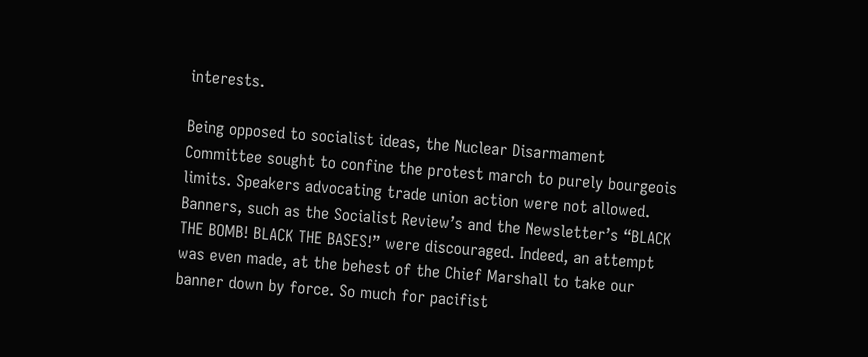interests.

Being opposed to socialist ideas, the Nuclear Disarmament Committee sought to confine the protest march to purely bourgeois limits. Speakers advocating trade union action were not allowed. Banners, such as the Socialist Review’s and the Newsletter’s “BLACK THE BOMB! BLACK THE BASES!” were discouraged. Indeed, an attempt was even made, at the behest of the Chief Marshall to take our banner down by force. So much for pacifist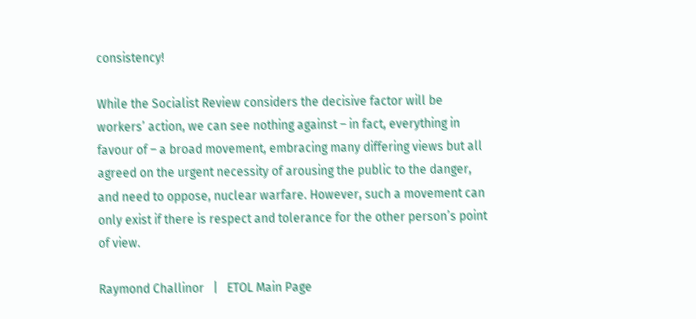consistency!

While the Socialist Review considers the decisive factor will be workers’ action, we can see nothing against – in fact, everything in favour of – a broad movement, embracing many differing views but all agreed on the urgent necessity of arousing the public to the danger, and need to oppose, nuclear warfare. However, such a movement can only exist if there is respect and tolerance for the other person’s point of view.

Raymond Challinor   |   ETOL Main Page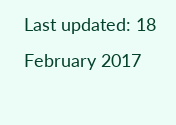Last updated: 18 February 2017